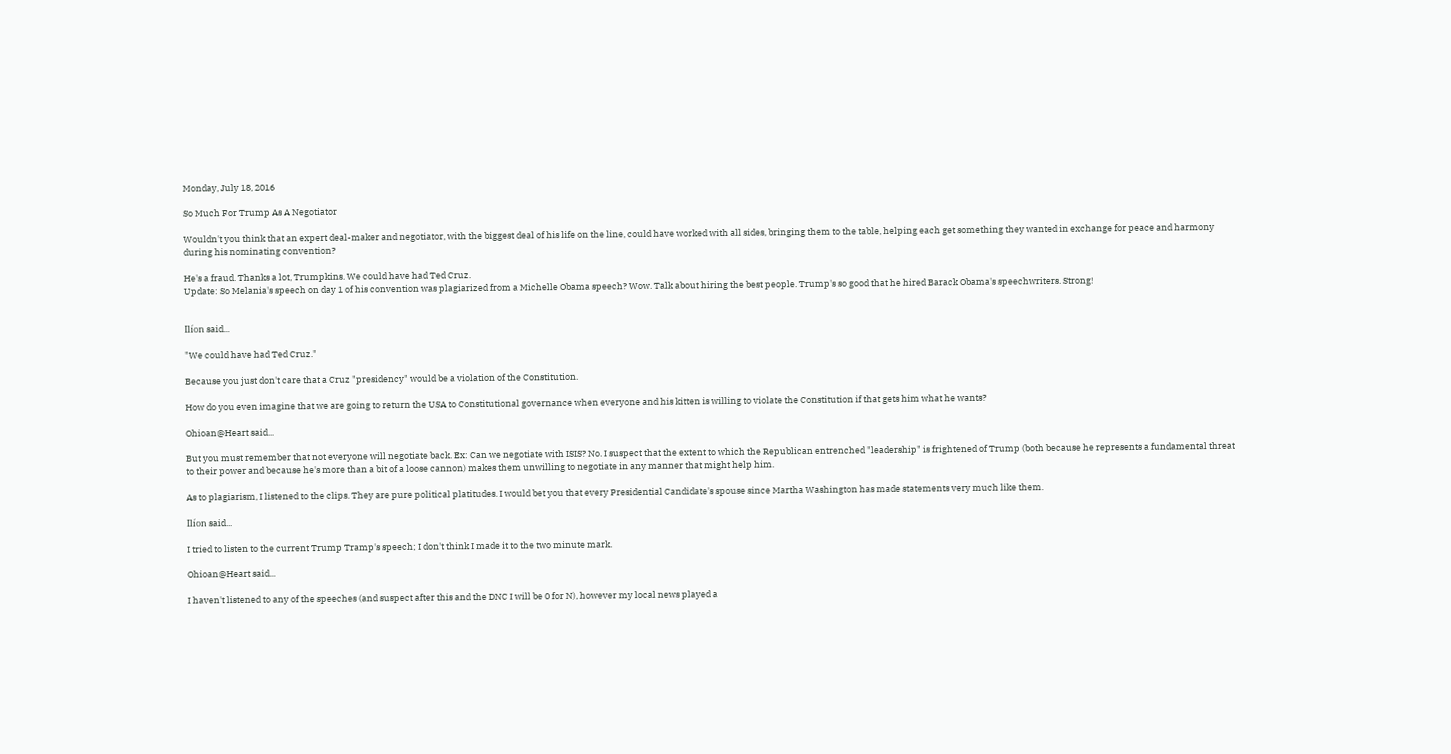Monday, July 18, 2016

So Much For Trump As A Negotiator

Wouldn't you think that an expert deal-maker and negotiator, with the biggest deal of his life on the line, could have worked with all sides, bringing them to the table, helping each get something they wanted in exchange for peace and harmony during his nominating convention?

He's a fraud. Thanks a lot, Trumpkins. We could have had Ted Cruz.
Update: So Melania's speech on day 1 of his convention was plagiarized from a Michelle Obama speech? Wow. Talk about hiring the best people. Trump's so good that he hired Barack Obama's speechwriters. Strong!


Ilíon said...

"We could have had Ted Cruz."

Because you just don't care that a Cruz "presidency" would be a violation of the Constitution.

How do you even imagine that we are going to return the USA to Constitutional governance when everyone and his kitten is willing to violate the Constitution if that gets him what he wants?

Ohioan@Heart said...

But you must remember that not everyone will negotiate back. Ex: Can we negotiate with ISIS? No. I suspect that the extent to which the Republican entrenched "leadership" is frightened of Trump (both because he represents a fundamental threat to their power and because he's more than a bit of a loose cannon) makes them unwilling to negotiate in any manner that might help him.

As to plagiarism, I listened to the clips. They are pure political platitudes. I would bet you that every Presidential Candidate's spouse since Martha Washington has made statements very much like them.

Ilíon said...

I tried to listen to the current Trump Tramp's speech; I don't think I made it to the two minute mark.

Ohioan@Heart said...

I haven't listened to any of the speeches (and suspect after this and the DNC I will be 0 for N), however my local news played a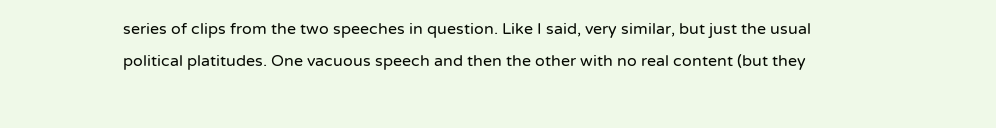series of clips from the two speeches in question. Like I said, very similar, but just the usual political platitudes. One vacuous speech and then the other with no real content (but they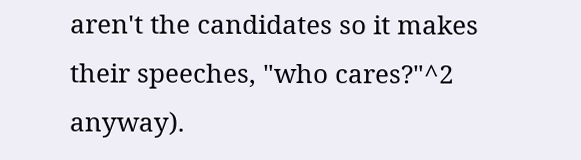aren't the candidates so it makes their speeches, "who cares?"^2 anyway).